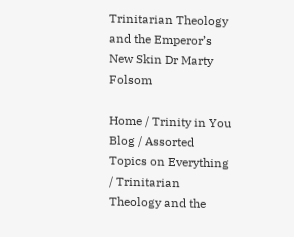Trinitarian Theology and the Emperor’s New Skin Dr Marty Folsom

Home / Trinity in You Blog / Assorted Topics on Everything / Trinitarian Theology and the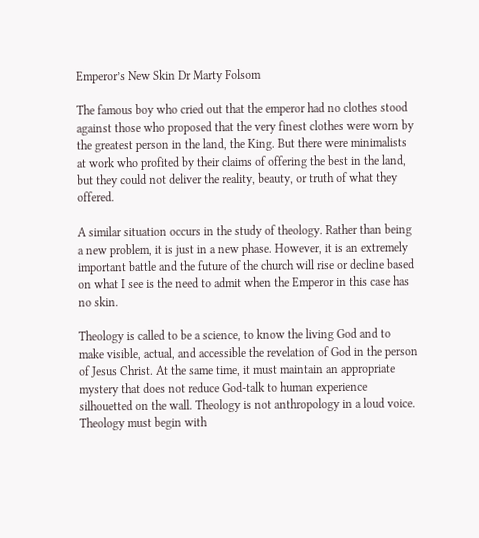Emperor’s New Skin Dr Marty Folsom

The famous boy who cried out that the emperor had no clothes stood against those who proposed that the very finest clothes were worn by the greatest person in the land, the King. But there were minimalists at work who profited by their claims of offering the best in the land, but they could not deliver the reality, beauty, or truth of what they offered.

A similar situation occurs in the study of theology. Rather than being a new problem, it is just in a new phase. However, it is an extremely important battle and the future of the church will rise or decline based on what I see is the need to admit when the Emperor in this case has no skin.

Theology is called to be a science, to know the living God and to make visible, actual, and accessible the revelation of God in the person of Jesus Christ. At the same time, it must maintain an appropriate mystery that does not reduce God-talk to human experience silhouetted on the wall. Theology is not anthropology in a loud voice. Theology must begin with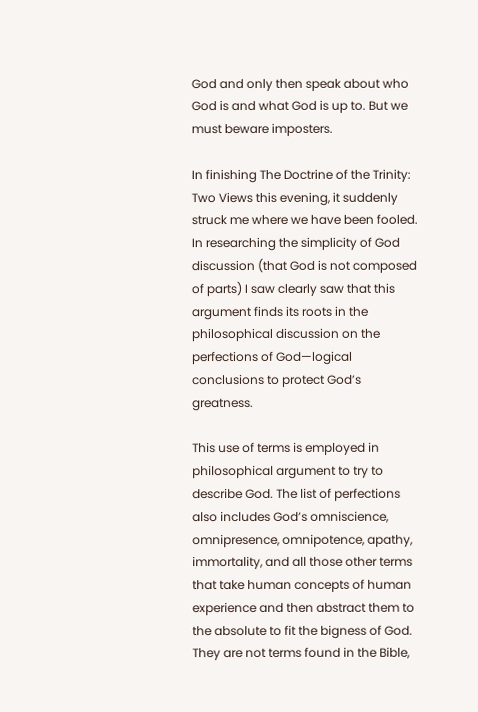God and only then speak about who God is and what God is up to. But we must beware imposters.

In finishing The Doctrine of the Trinity: Two Views this evening, it suddenly struck me where we have been fooled. In researching the simplicity of God discussion (that God is not composed of parts) I saw clearly saw that this argument finds its roots in the philosophical discussion on the perfections of God—logical conclusions to protect God’s greatness.

This use of terms is employed in philosophical argument to try to describe God. The list of perfections also includes God’s omniscience, omnipresence, omnipotence, apathy, immortality, and all those other terms that take human concepts of human experience and then abstract them to the absolute to fit the bigness of God. They are not terms found in the Bible,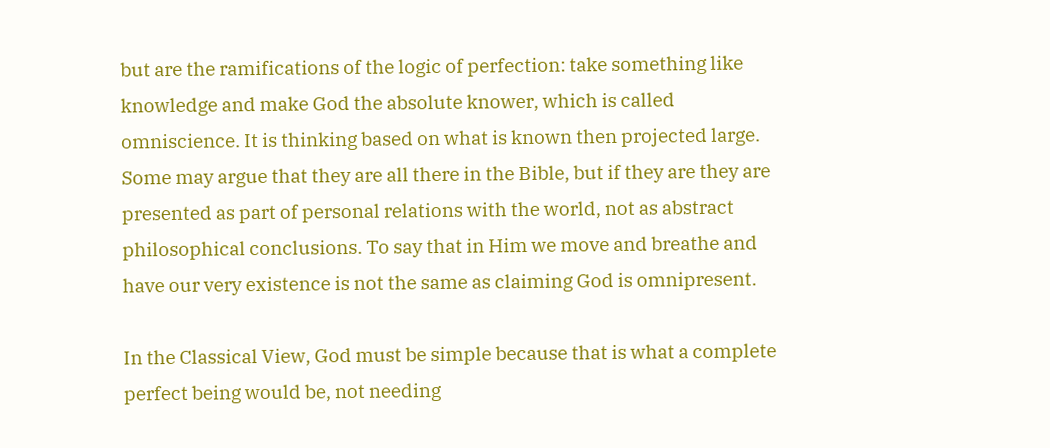but are the ramifications of the logic of perfection: take something like knowledge and make God the absolute knower, which is called omniscience. It is thinking based on what is known then projected large. Some may argue that they are all there in the Bible, but if they are they are presented as part of personal relations with the world, not as abstract philosophical conclusions. To say that in Him we move and breathe and have our very existence is not the same as claiming God is omnipresent.

In the Classical View, God must be simple because that is what a complete perfect being would be, not needing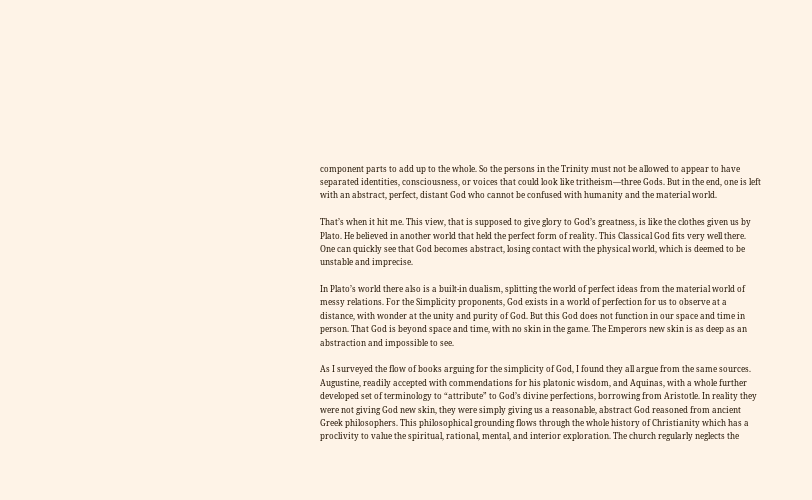component parts to add up to the whole. So the persons in the Trinity must not be allowed to appear to have separated identities, consciousness, or voices that could look like tritheism—three Gods. But in the end, one is left with an abstract, perfect, distant God who cannot be confused with humanity and the material world.

That’s when it hit me. This view, that is supposed to give glory to God’s greatness, is like the clothes given us by Plato. He believed in another world that held the perfect form of reality. This Classical God fits very well there. One can quickly see that God becomes abstract, losing contact with the physical world, which is deemed to be unstable and imprecise.

In Plato’s world there also is a built-in dualism, splitting the world of perfect ideas from the material world of messy relations. For the Simplicity proponents, God exists in a world of perfection for us to observe at a distance, with wonder at the unity and purity of God. But this God does not function in our space and time in person. That God is beyond space and time, with no skin in the game. The Emperors new skin is as deep as an abstraction and impossible to see.

As I surveyed the flow of books arguing for the simplicity of God, I found they all argue from the same sources. Augustine, readily accepted with commendations for his platonic wisdom, and Aquinas, with a whole further developed set of terminology to “attribute” to God’s divine perfections, borrowing from Aristotle. In reality they were not giving God new skin, they were simply giving us a reasonable, abstract God reasoned from ancient Greek philosophers. This philosophical grounding flows through the whole history of Christianity which has a proclivity to value the spiritual, rational, mental, and interior exploration. The church regularly neglects the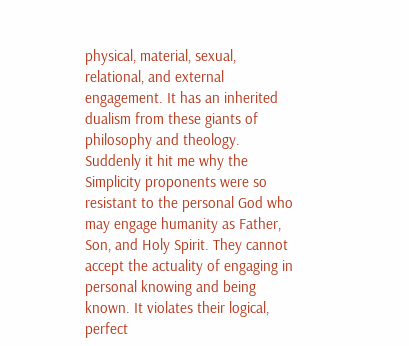physical, material, sexual, relational, and external engagement. It has an inherited dualism from these giants of philosophy and theology. Suddenly it hit me why the Simplicity proponents were so resistant to the personal God who may engage humanity as Father, Son, and Holy Spirit. They cannot accept the actuality of engaging in personal knowing and being known. It violates their logical, perfect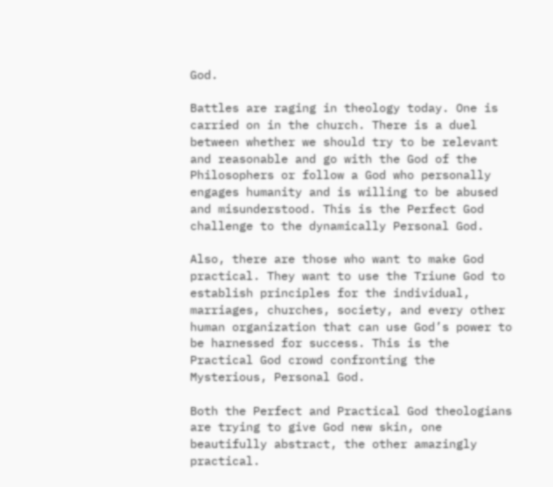God.

Battles are raging in theology today. One is carried on in the church. There is a duel between whether we should try to be relevant and reasonable and go with the God of the Philosophers or follow a God who personally engages humanity and is willing to be abused and misunderstood. This is the Perfect God challenge to the dynamically Personal God.

Also, there are those who want to make God practical. They want to use the Triune God to establish principles for the individual, marriages, churches, society, and every other human organization that can use God’s power to be harnessed for success. This is the Practical God crowd confronting the Mysterious, Personal God.

Both the Perfect and Practical God theologians are trying to give God new skin, one beautifully abstract, the other amazingly practical.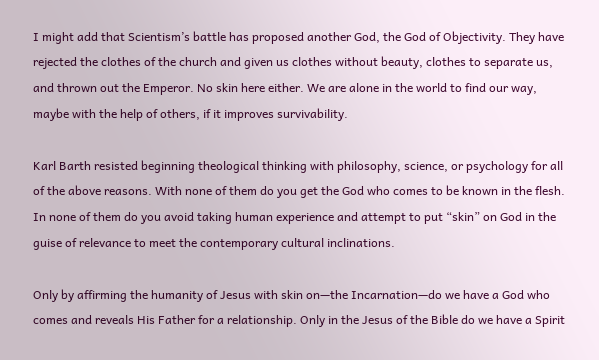I might add that Scientism’s battle has proposed another God, the God of Objectivity. They have rejected the clothes of the church and given us clothes without beauty, clothes to separate us, and thrown out the Emperor. No skin here either. We are alone in the world to find our way, maybe with the help of others, if it improves survivability.

Karl Barth resisted beginning theological thinking with philosophy, science, or psychology for all of the above reasons. With none of them do you get the God who comes to be known in the flesh. In none of them do you avoid taking human experience and attempt to put “skin” on God in the guise of relevance to meet the contemporary cultural inclinations.

Only by affirming the humanity of Jesus with skin on—the Incarnation—do we have a God who comes and reveals His Father for a relationship. Only in the Jesus of the Bible do we have a Spirit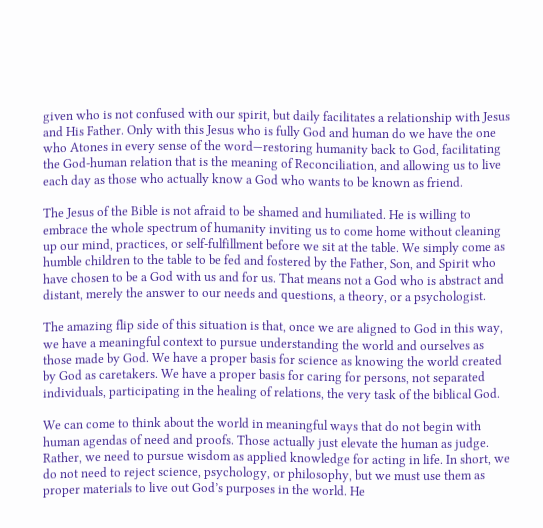given who is not confused with our spirit, but daily facilitates a relationship with Jesus and His Father. Only with this Jesus who is fully God and human do we have the one who Atones in every sense of the word—restoring humanity back to God, facilitating the God-human relation that is the meaning of Reconciliation, and allowing us to live each day as those who actually know a God who wants to be known as friend.

The Jesus of the Bible is not afraid to be shamed and humiliated. He is willing to embrace the whole spectrum of humanity inviting us to come home without cleaning up our mind, practices, or self-fulfillment before we sit at the table. We simply come as humble children to the table to be fed and fostered by the Father, Son, and Spirit who have chosen to be a God with us and for us. That means not a God who is abstract and distant, merely the answer to our needs and questions, a theory, or a psychologist.

The amazing flip side of this situation is that, once we are aligned to God in this way, we have a meaningful context to pursue understanding the world and ourselves as those made by God. We have a proper basis for science as knowing the world created by God as caretakers. We have a proper basis for caring for persons, not separated individuals, participating in the healing of relations, the very task of the biblical God.

We can come to think about the world in meaningful ways that do not begin with human agendas of need and proofs. Those actually just elevate the human as judge. Rather, we need to pursue wisdom as applied knowledge for acting in life. In short, we do not need to reject science, psychology, or philosophy, but we must use them as proper materials to live out God’s purposes in the world. He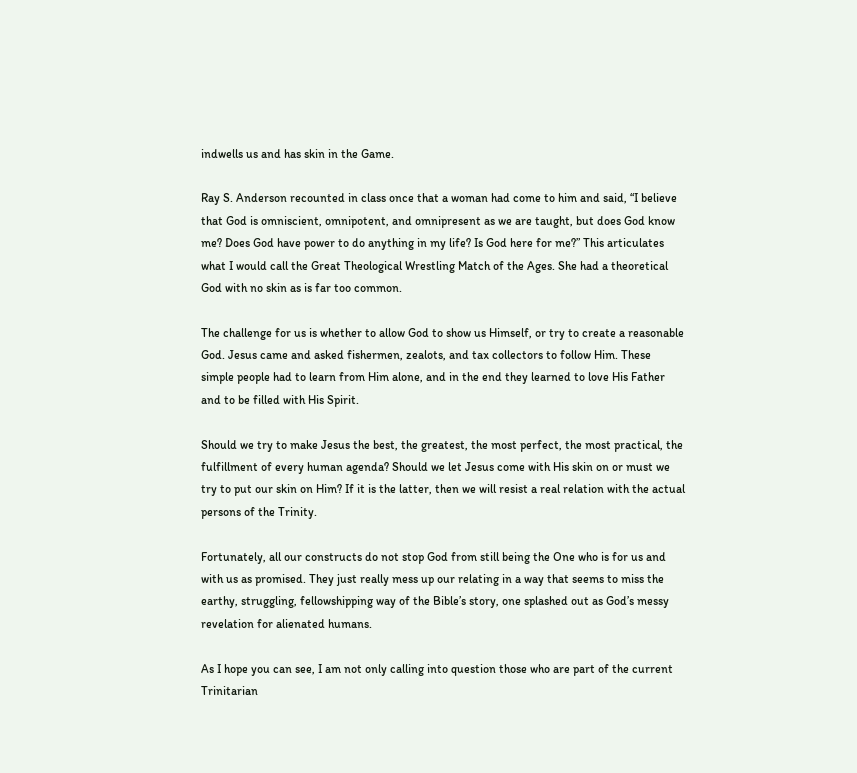indwells us and has skin in the Game.

Ray S. Anderson recounted in class once that a woman had come to him and said, “I believe that God is omniscient, omnipotent, and omnipresent as we are taught, but does God know me? Does God have power to do anything in my life? Is God here for me?” This articulates what I would call the Great Theological Wrestling Match of the Ages. She had a theoretical God with no skin as is far too common.

The challenge for us is whether to allow God to show us Himself, or try to create a reasonable God. Jesus came and asked fishermen, zealots, and tax collectors to follow Him. These simple people had to learn from Him alone, and in the end they learned to love His Father and to be filled with His Spirit.

Should we try to make Jesus the best, the greatest, the most perfect, the most practical, the fulfillment of every human agenda? Should we let Jesus come with His skin on or must we try to put our skin on Him? If it is the latter, then we will resist a real relation with the actual persons of the Trinity.

Fortunately, all our constructs do not stop God from still being the One who is for us and with us as promised. They just really mess up our relating in a way that seems to miss the earthy, struggling, fellowshipping way of the Bible’s story, one splashed out as God’s messy revelation for alienated humans.

As I hope you can see, I am not only calling into question those who are part of the current Trinitarian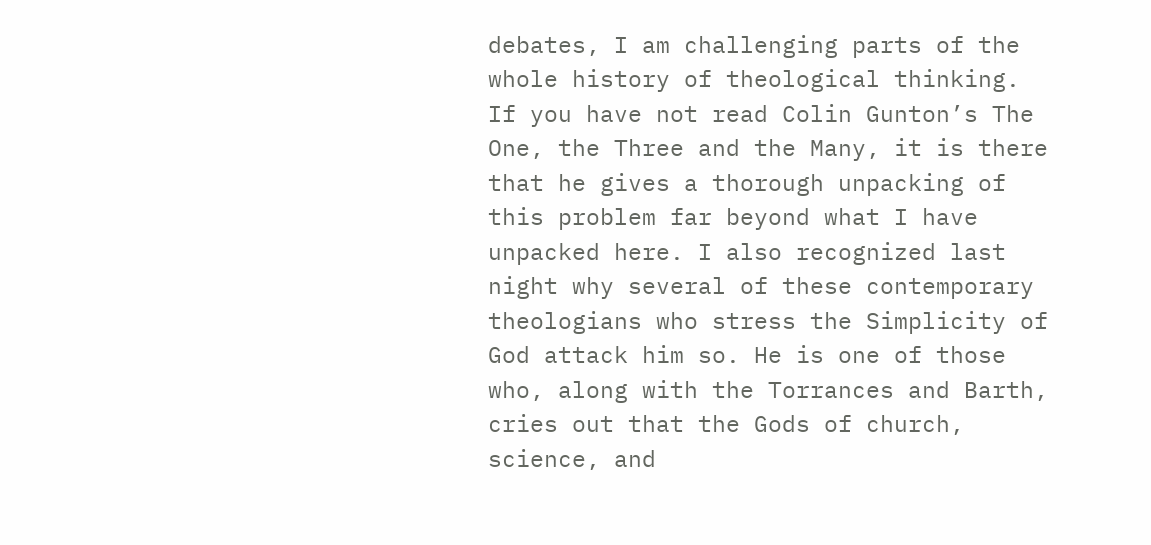debates, I am challenging parts of the whole history of theological thinking. If you have not read Colin Gunton’s The One, the Three and the Many, it is there that he gives a thorough unpacking of this problem far beyond what I have unpacked here. I also recognized last night why several of these contemporary theologians who stress the Simplicity of God attack him so. He is one of those who, along with the Torrances and Barth, cries out that the Gods of church, science, and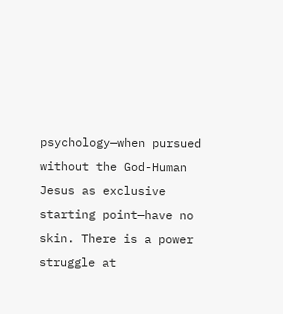psychology—when pursued without the God-Human Jesus as exclusive starting point—have no skin. There is a power struggle at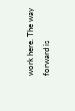work here. The way forward is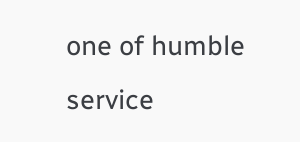one of humble service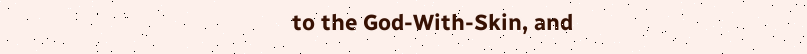to the God-With-Skin, and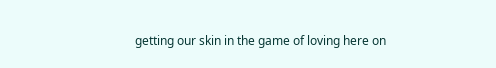getting our skin in the game of loving here on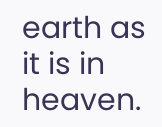earth as it is in heaven.